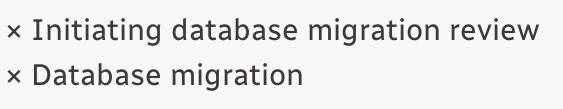× Initiating database migration review
× Database migration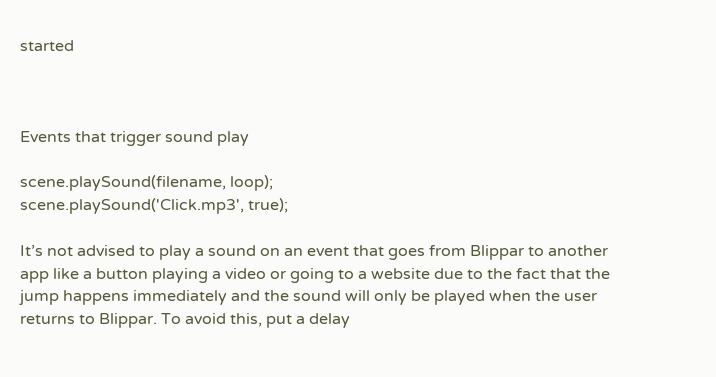started



Events that trigger sound play

scene.playSound(filename, loop);
scene.playSound('Click.mp3', true);

It’s not advised to play a sound on an event that goes from Blippar to another app like a button playing a video or going to a website due to the fact that the jump happens immediately and the sound will only be played when the user returns to Blippar. To avoid this, put a delay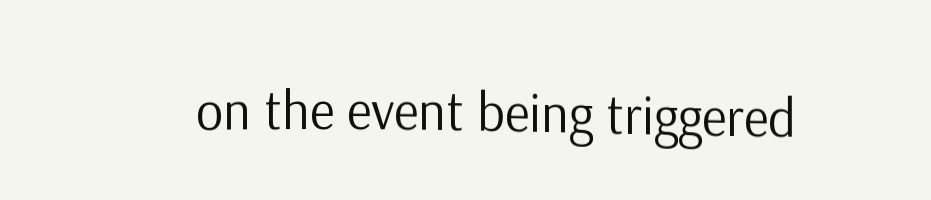on the event being triggered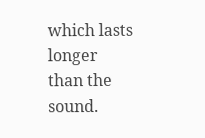which lasts longer than the sound.